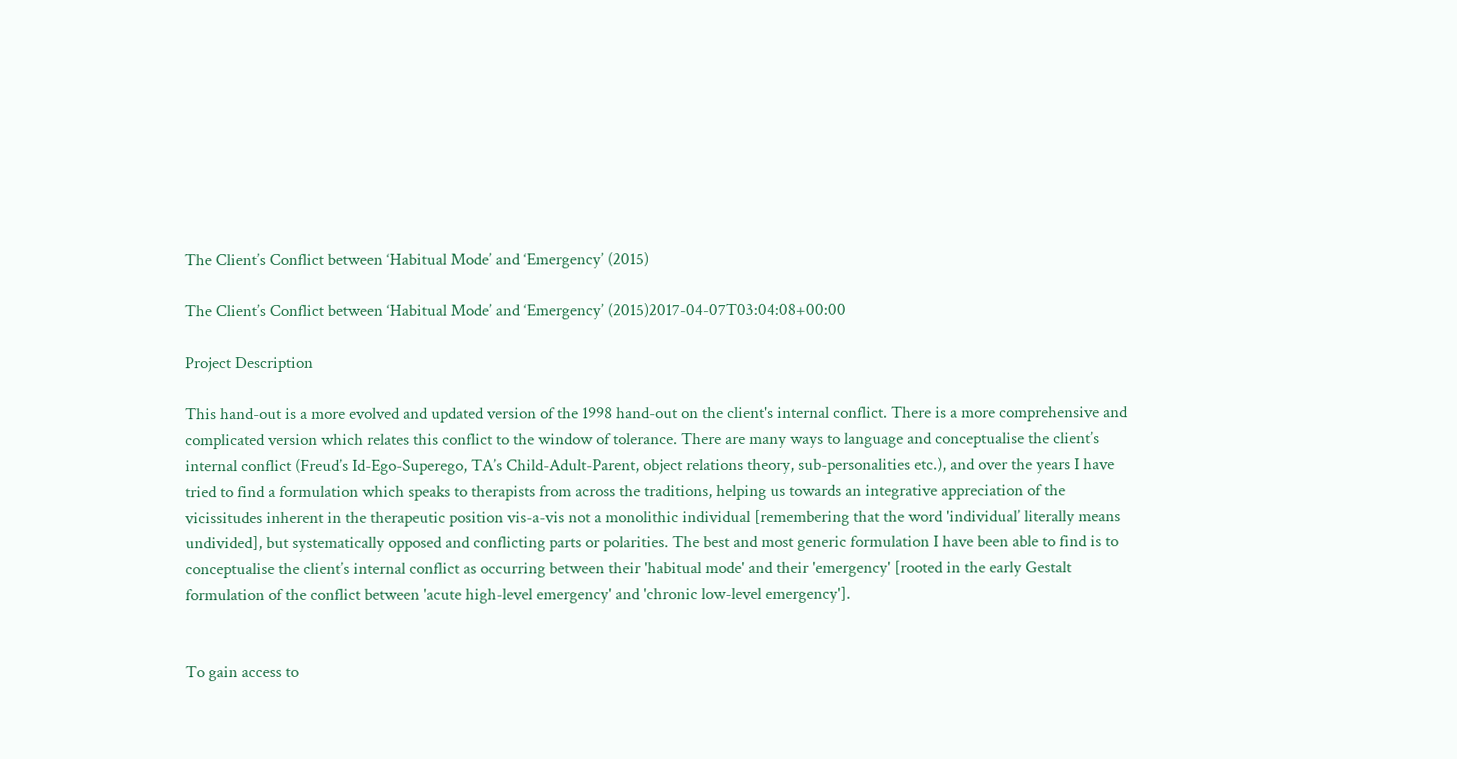The Client’s Conflict between ‘Habitual Mode’ and ‘Emergency’ (2015)

The Client’s Conflict between ‘Habitual Mode’ and ‘Emergency’ (2015)2017-04-07T03:04:08+00:00

Project Description

This hand-out is a more evolved and updated version of the 1998 hand-out on the client's internal conflict. There is a more comprehensive and complicated version which relates this conflict to the window of tolerance. There are many ways to language and conceptualise the client’s internal conflict (Freud’s Id-Ego-Superego, TA’s Child-Adult-Parent, object relations theory, sub-personalities etc.), and over the years I have tried to find a formulation which speaks to therapists from across the traditions, helping us towards an integrative appreciation of the vicissitudes inherent in the therapeutic position vis-a-vis not a monolithic individual [remembering that the word 'individual’ literally means undivided], but systematically opposed and conflicting parts or polarities. The best and most generic formulation I have been able to find is to conceptualise the client’s internal conflict as occurring between their 'habitual mode' and their 'emergency' [rooted in the early Gestalt formulation of the conflict between 'acute high-level emergency' and 'chronic low-level emergency'].


To gain access to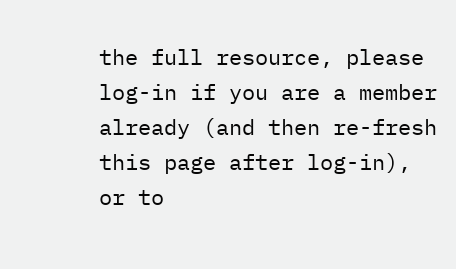the full resource, please log-in if you are a member already (and then re-fresh this page after log-in), or to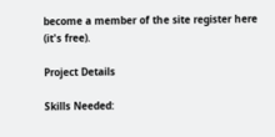become a member of the site register here (it's free).

Project Details

Skills Needed: